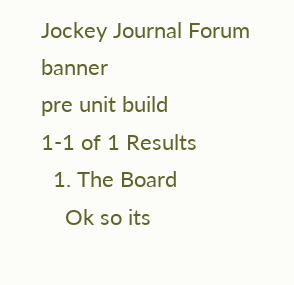Jockey Journal Forum banner
pre unit build
1-1 of 1 Results
  1. The Board
    Ok so its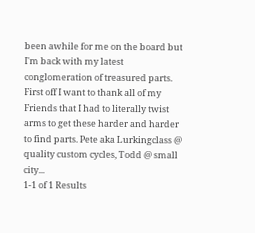been awhile for me on the board but I'm back with my latest conglomeration of treasured parts. First off I want to thank all of my Friends that I had to literally twist arms to get these harder and harder to find parts. Pete aka Lurkingclass @ quality custom cycles, Todd @ small city...
1-1 of 1 Results